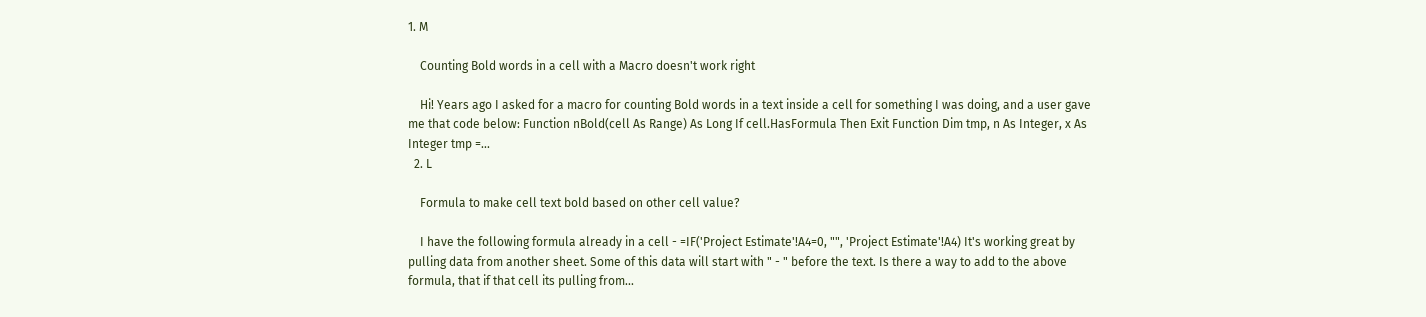1. M

    Counting Bold words in a cell with a Macro doesn't work right

    Hi! Years ago I asked for a macro for counting Bold words in a text inside a cell for something I was doing, and a user gave me that code below: Function nBold(cell As Range) As Long If cell.HasFormula Then Exit Function Dim tmp, n As Integer, x As Integer tmp =...
  2. L

    Formula to make cell text bold based on other cell value?

    I have the following formula already in a cell - =IF('Project Estimate'!A4=0, "", 'Project Estimate'!A4) It's working great by pulling data from another sheet. Some of this data will start with " - " before the text. Is there a way to add to the above formula, that if that cell its pulling from...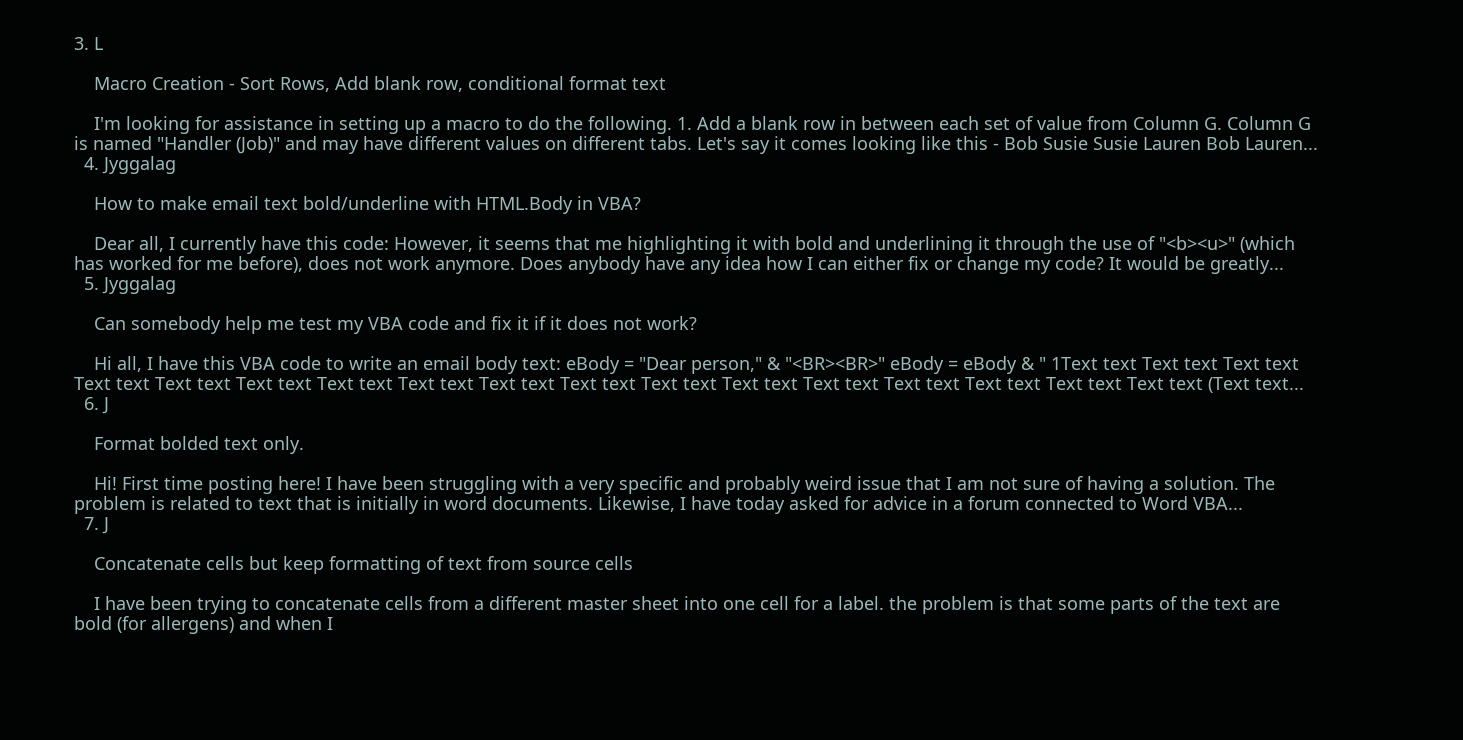3. L

    Macro Creation - Sort Rows, Add blank row, conditional format text

    I'm looking for assistance in setting up a macro to do the following. 1. Add a blank row in between each set of value from Column G. Column G is named "Handler (Job)" and may have different values on different tabs. Let's say it comes looking like this - Bob Susie Susie Lauren Bob Lauren...
  4. Jyggalag

    How to make email text bold/underline with HTML.Body in VBA?

    Dear all, I currently have this code: However, it seems that me highlighting it with bold and underlining it through the use of "<b><u>" (which has worked for me before), does not work anymore. Does anybody have any idea how I can either fix or change my code? It would be greatly...
  5. Jyggalag

    Can somebody help me test my VBA code and fix it if it does not work?

    Hi all, I have this VBA code to write an email body text: eBody = "Dear person," & "<BR><BR>" eBody = eBody & " 1Text text Text text Text text Text text Text text Text text Text text Text text Text text Text text Text text Text text Text text Text text Text text Text text Text text (Text text...
  6. J

    Format bolded text only.

    Hi! First time posting here! I have been struggling with a very specific and probably weird issue that I am not sure of having a solution. The problem is related to text that is initially in word documents. Likewise, I have today asked for advice in a forum connected to Word VBA...
  7. J

    Concatenate cells but keep formatting of text from source cells

    I have been trying to concatenate cells from a different master sheet into one cell for a label. the problem is that some parts of the text are bold (for allergens) and when I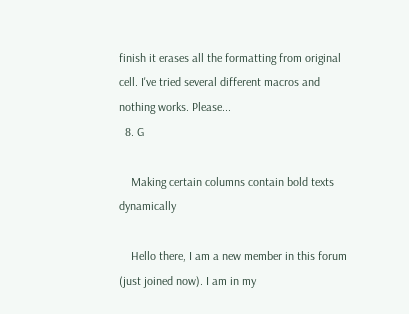finish it erases all the formatting from original cell. I've tried several different macros and nothing works. Please...
  8. G

    Making certain columns contain bold texts dynamically

    Hello there, I am a new member in this forum (just joined now). I am in my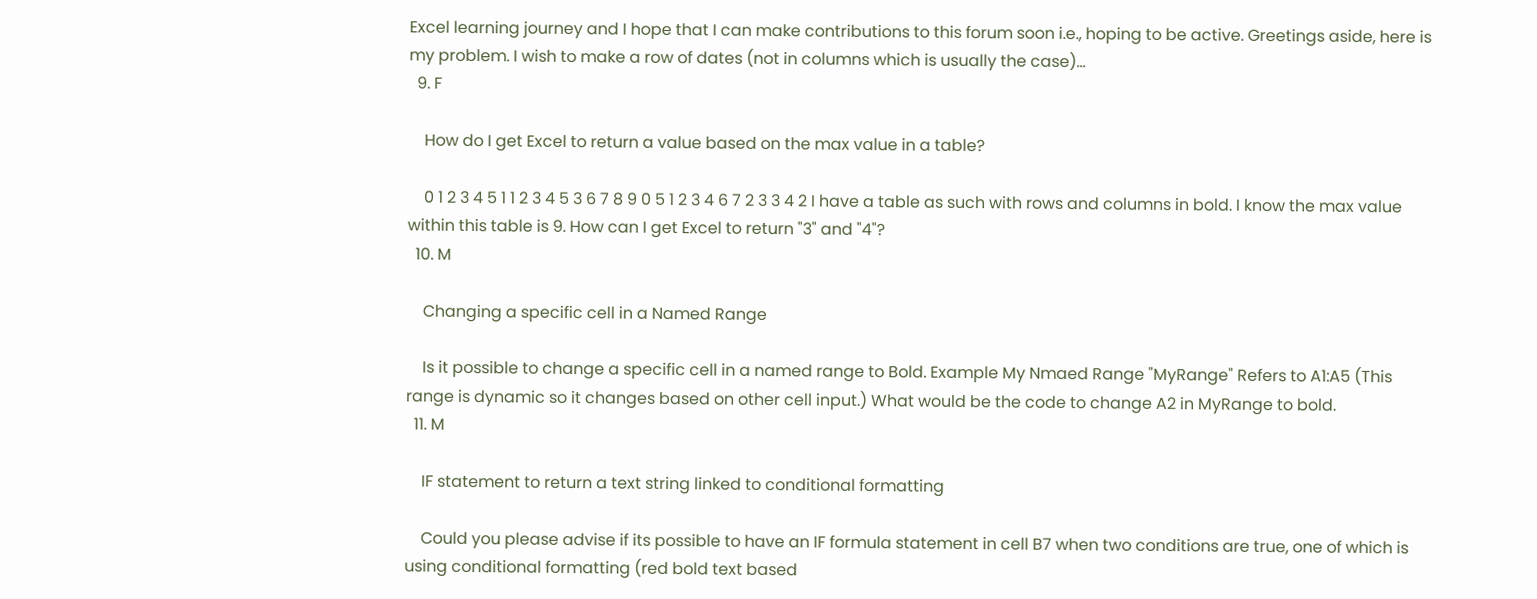Excel learning journey and I hope that I can make contributions to this forum soon i.e., hoping to be active. Greetings aside, here is my problem. I wish to make a row of dates (not in columns which is usually the case)...
  9. F

    How do I get Excel to return a value based on the max value in a table?

    0 1 2 3 4 5 1 1 2 3 4 5 3 6 7 8 9 0 5 1 2 3 4 6 7 2 3 3 4 2 I have a table as such with rows and columns in bold. I know the max value within this table is 9. How can I get Excel to return "3" and "4"?
  10. M

    Changing a specific cell in a Named Range

    Is it possible to change a specific cell in a named range to Bold. Example My Nmaed Range "MyRange" Refers to A1:A5 (This range is dynamic so it changes based on other cell input.) What would be the code to change A2 in MyRange to bold.
  11. M

    IF statement to return a text string linked to conditional formatting

    Could you please advise if its possible to have an IF formula statement in cell B7 when two conditions are true, one of which is using conditional formatting (red bold text based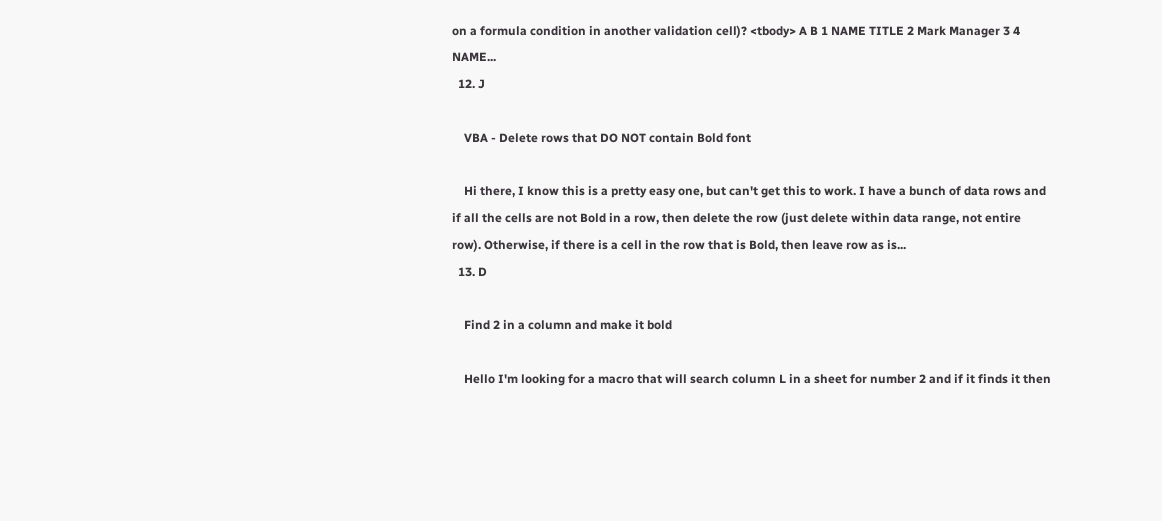on a formula condition in another validation cell)? <tbody> A B 1 NAME TITLE 2 Mark Manager 3 4 NAME...
  12. J

    VBA - Delete rows that DO NOT contain Bold font

    Hi there, I know this is a pretty easy one, but can't get this to work. I have a bunch of data rows and if all the cells are not Bold in a row, then delete the row (just delete within data range, not entire row). Otherwise, if there is a cell in the row that is Bold, then leave row as is...
  13. D

    Find 2 in a column and make it bold

    Hello I'm looking for a macro that will search column L in a sheet for number 2 and if it finds it then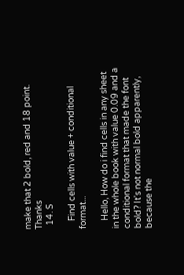make that 2 bold, red and 18 point. Thanks
  14. S

    Find cells with value + conditional format...

    Hello, How do i find cells in any sheet in the whole book with value 0.09 and a conditional format that made the font bold? It's not normal bold apparently, because the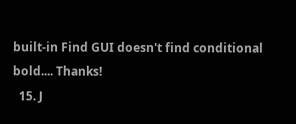built-in Find GUI doesn't find conditional bold.... Thanks!
  15. J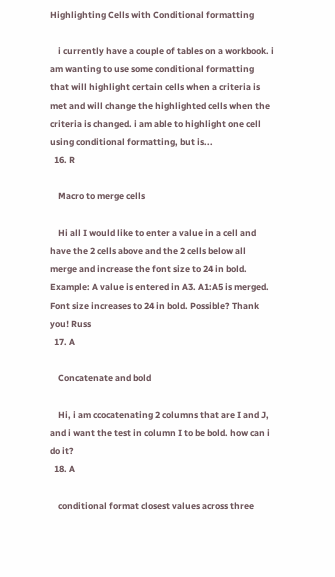Highlighting Cells with Conditional formatting

    i currently have a couple of tables on a workbook. i am wanting to use some conditional formatting that will highlight certain cells when a criteria is met and will change the highlighted cells when the criteria is changed. i am able to highlight one cell using conditional formatting, but is...
  16. R

    Macro to merge cells

    Hi all I would like to enter a value in a cell and have the 2 cells above and the 2 cells below all merge and increase the font size to 24 in bold. Example: A value is entered in A3. A1:A5 is merged. Font size increases to 24 in bold. Possible? Thank you! Russ
  17. A

    Concatenate and bold

    Hi, i am ccocatenating 2 columns that are I and J, and i want the test in column I to be bold. how can i do it?
  18. A

    conditional format closest values across three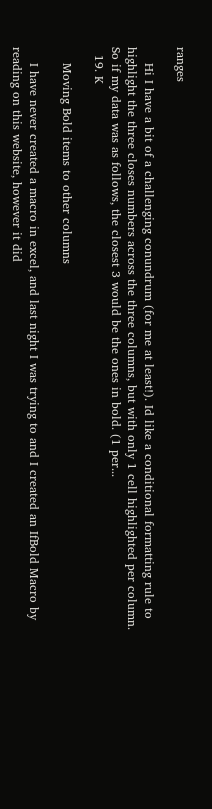ranges

    Hi I have a bit of a challenging conundrum (for me at least!). Id like a conditional formatting rule to highlight the three closes numbers across the three columns, but with only 1 cell highlighted per column. So if my data was as follows, the closest 3 would be the ones in bold. (1 per...
  19. K

    Moving Bold items to other columns

    I have never created a macro in excel, and last night I was trying to and I created an IfBold Macro by reading on this website, however it did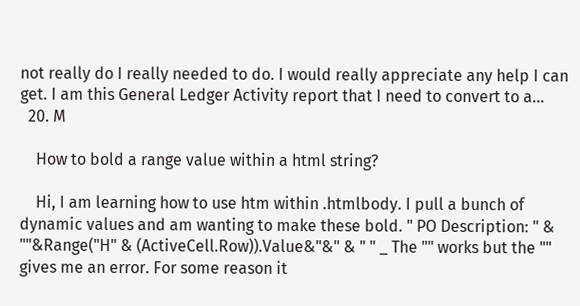not really do I really needed to do. I would really appreciate any help I can get. I am this General Ledger Activity report that I need to convert to a...
  20. M

    How to bold a range value within a html string?

    Hi, I am learning how to use htm within .htmlbody. I pull a bunch of dynamic values and am wanting to make these bold. " PO Description: " & ""&Range("H" & (ActiveCell.Row)).Value&"&" & " " _ The "" works but the "" gives me an error. For some reason it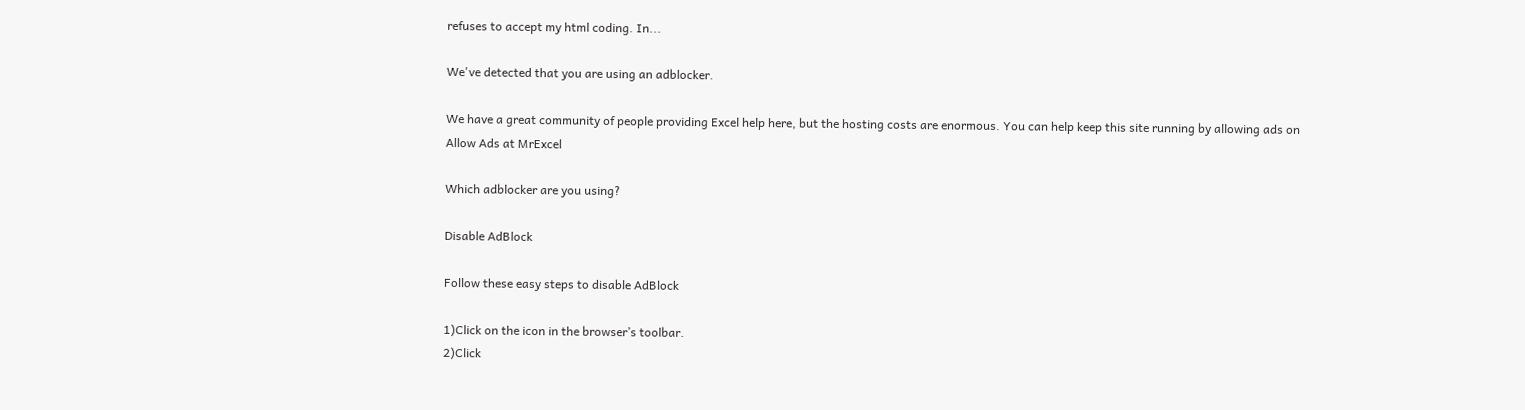refuses to accept my html coding. In...

We've detected that you are using an adblocker.

We have a great community of people providing Excel help here, but the hosting costs are enormous. You can help keep this site running by allowing ads on
Allow Ads at MrExcel

Which adblocker are you using?

Disable AdBlock

Follow these easy steps to disable AdBlock

1)Click on the icon in the browser’s toolbar.
2)Click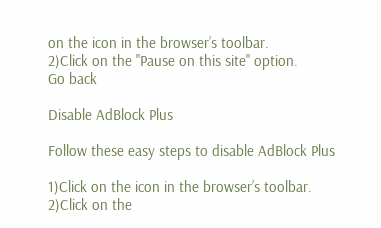on the icon in the browser’s toolbar.
2)Click on the "Pause on this site" option.
Go back

Disable AdBlock Plus

Follow these easy steps to disable AdBlock Plus

1)Click on the icon in the browser’s toolbar.
2)Click on the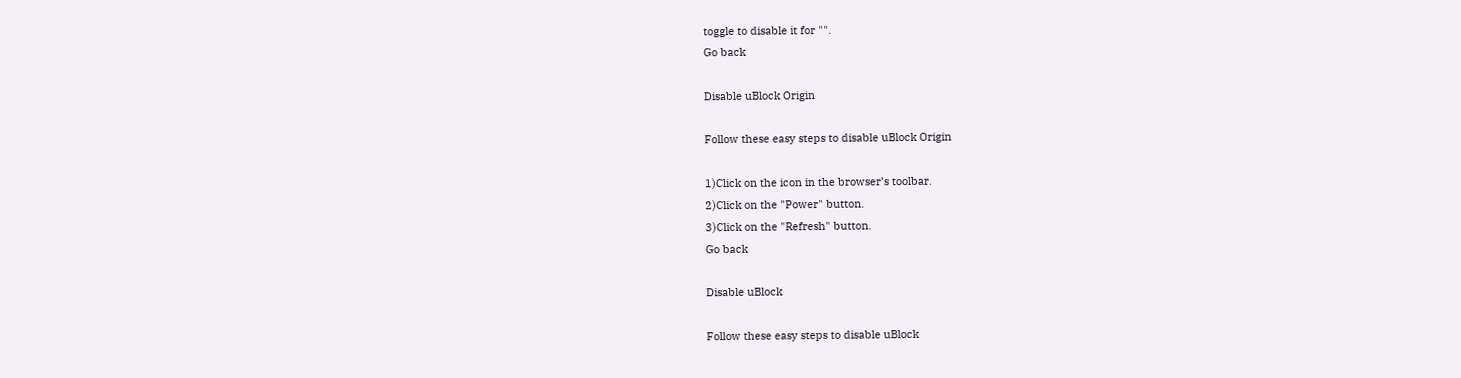toggle to disable it for "".
Go back

Disable uBlock Origin

Follow these easy steps to disable uBlock Origin

1)Click on the icon in the browser’s toolbar.
2)Click on the "Power" button.
3)Click on the "Refresh" button.
Go back

Disable uBlock

Follow these easy steps to disable uBlock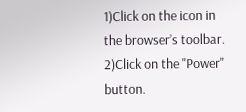1)Click on the icon in the browser’s toolbar.
2)Click on the "Power" button.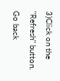3)Click on the "Refresh" button.
Go back